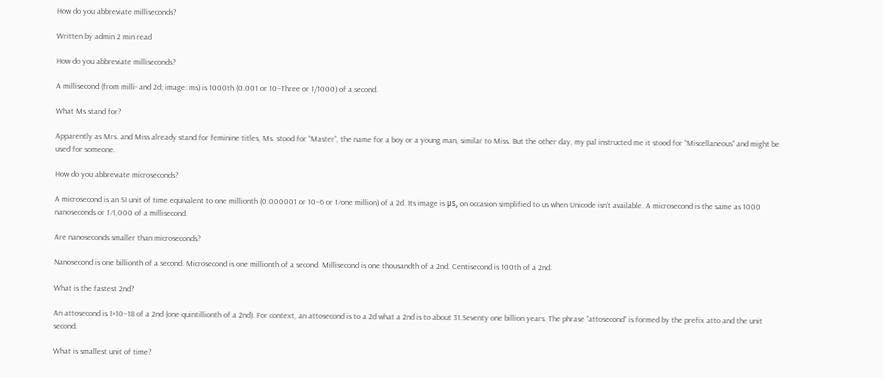How do you abbreviate milliseconds?

Written by admin 2 min read

How do you abbreviate milliseconds?

A millisecond (from milli- and 2d; image: ms) is 1000th (0.001 or 10−Three or 1/1000) of a second.

What Ms stand for?

Apparently as Mrs. and Miss already stand for feminine titles, Ms. stood for “Master”, the name for a boy or a young man, similar to Miss. But the other day, my pal instructed me it stood for “Miscellaneous” and might be used for someone.

How do you abbreviate microseconds?

A microsecond is an SI unit of time equivalent to one millionth (0.000001 or 10−6 or 1⁄one million) of a 2d. Its image is μs, on occasion simplified to us when Unicode isn’t available. A microsecond is the same as 1000 nanoseconds or 1⁄1,000 of a millisecond.

Are nanoseconds smaller than microseconds?

Nanosecond is one billionth of a second. Microsecond is one millionth of a second. Millisecond is one thousandth of a 2nd. Centisecond is 100th of a 2nd.

What is the fastest 2nd?

An attosecond is 1×10−18 of a 2nd (one quintillionth of a 2nd). For context, an attosecond is to a 2d what a 2nd is to about 31.Seventy one billion years. The phrase “attosecond” is formed by the prefix atto and the unit second.

What is smallest unit of time?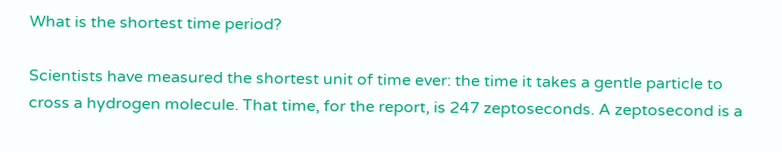What is the shortest time period?

Scientists have measured the shortest unit of time ever: the time it takes a gentle particle to cross a hydrogen molecule. That time, for the report, is 247 zeptoseconds. A zeptosecond is a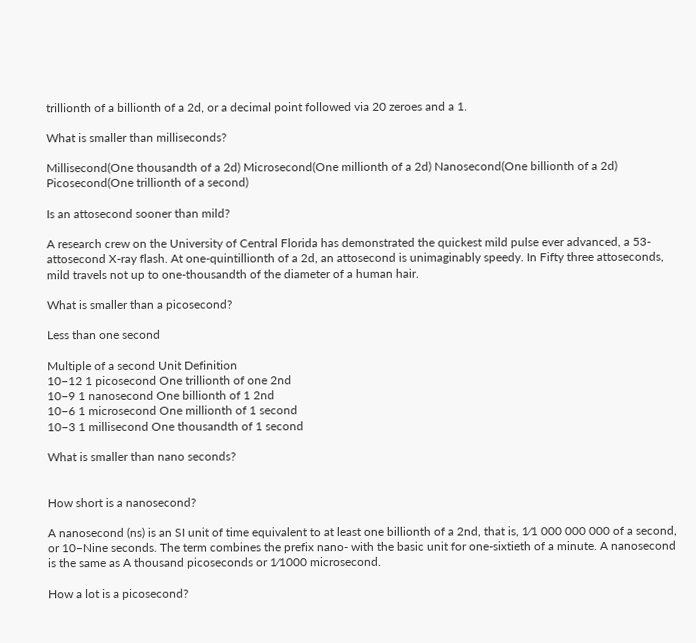trillionth of a billionth of a 2d, or a decimal point followed via 20 zeroes and a 1.

What is smaller than milliseconds?

Millisecond(One thousandth of a 2d) Microsecond(One millionth of a 2d) Nanosecond(One billionth of a 2d) Picosecond(One trillionth of a second)

Is an attosecond sooner than mild?

A research crew on the University of Central Florida has demonstrated the quickest mild pulse ever advanced, a 53-attosecond X-ray flash. At one-quintillionth of a 2d, an attosecond is unimaginably speedy. In Fifty three attoseconds, mild travels not up to one-thousandth of the diameter of a human hair.

What is smaller than a picosecond?

Less than one second

Multiple of a second Unit Definition
10−12 1 picosecond One trillionth of one 2nd
10−9 1 nanosecond One billionth of 1 2nd
10−6 1 microsecond One millionth of 1 second
10−3 1 millisecond One thousandth of 1 second

What is smaller than nano seconds?


How short is a nanosecond?

A nanosecond (ns) is an SI unit of time equivalent to at least one billionth of a 2nd, that is, 1⁄1 000 000 000 of a second, or 10−Nine seconds. The term combines the prefix nano- with the basic unit for one-sixtieth of a minute. A nanosecond is the same as A thousand picoseconds or 1⁄1000 microsecond.

How a lot is a picosecond?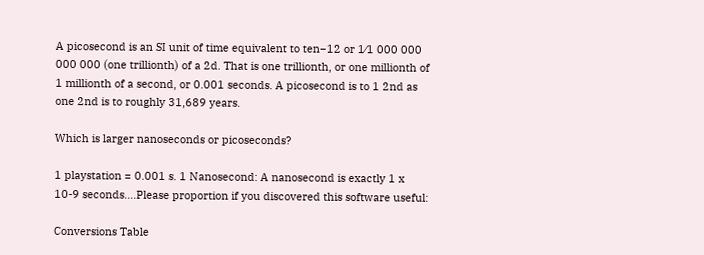A picosecond is an SI unit of time equivalent to ten−12 or 1⁄1 000 000 000 000 (one trillionth) of a 2d. That is one trillionth, or one millionth of 1 millionth of a second, or 0.001 seconds. A picosecond is to 1 2nd as one 2nd is to roughly 31,689 years.

Which is larger nanoseconds or picoseconds?

1 playstation = 0.001 s. 1 Nanosecond: A nanosecond is exactly 1 x 10-9 seconds….Please proportion if you discovered this software useful:

Conversions Table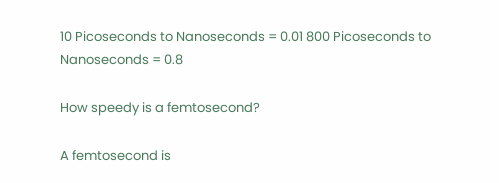10 Picoseconds to Nanoseconds = 0.01 800 Picoseconds to Nanoseconds = 0.8

How speedy is a femtosecond?

A femtosecond is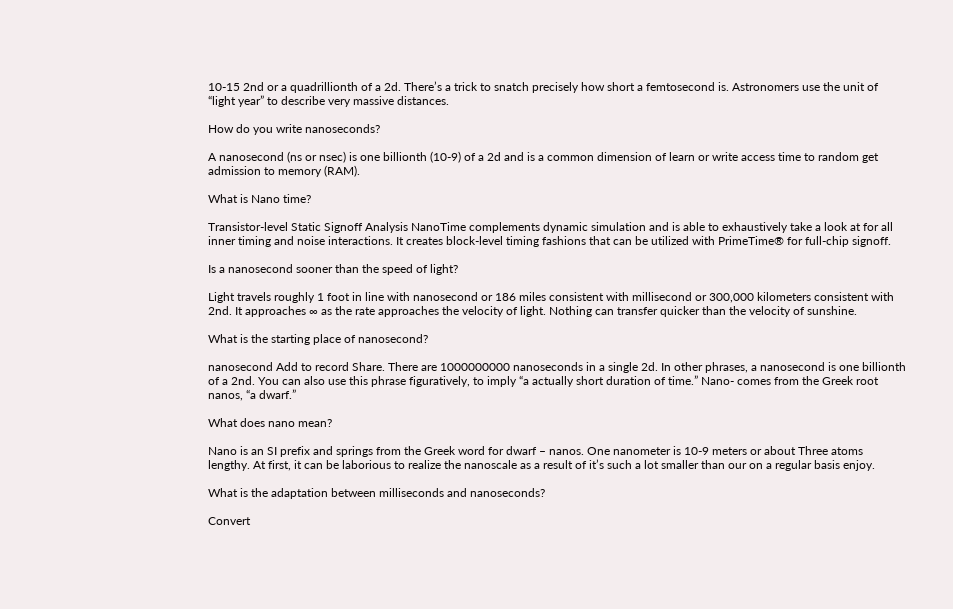10-15 2nd or a quadrillionth of a 2d. There’s a trick to snatch precisely how short a femtosecond is. Astronomers use the unit of “light year” to describe very massive distances.

How do you write nanoseconds?

A nanosecond (ns or nsec) is one billionth (10-9) of a 2d and is a common dimension of learn or write access time to random get admission to memory (RAM).

What is Nano time?

Transistor-level Static Signoff Analysis NanoTime complements dynamic simulation and is able to exhaustively take a look at for all inner timing and noise interactions. It creates block-level timing fashions that can be utilized with PrimeTime® for full-chip signoff.

Is a nanosecond sooner than the speed of light?

Light travels roughly 1 foot in line with nanosecond or 186 miles consistent with millisecond or 300,000 kilometers consistent with 2nd. It approaches ∞ as the rate approaches the velocity of light. Nothing can transfer quicker than the velocity of sunshine.

What is the starting place of nanosecond?

nanosecond Add to record Share. There are 1000000000 nanoseconds in a single 2d. In other phrases, a nanosecond is one billionth of a 2nd. You can also use this phrase figuratively, to imply “a actually short duration of time.” Nano- comes from the Greek root nanos, “a dwarf.”

What does nano mean?

Nano is an SI prefix and springs from the Greek word for dwarf – nanos. One nanometer is 10-9 meters or about Three atoms lengthy. At first, it can be laborious to realize the nanoscale as a result of it’s such a lot smaller than our on a regular basis enjoy.

What is the adaptation between milliseconds and nanoseconds?

Convert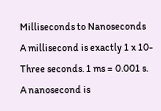Milliseconds to Nanoseconds A millisecond is exactly 1 x 10-Three seconds. 1 ms = 0.001 s. A nanosecond is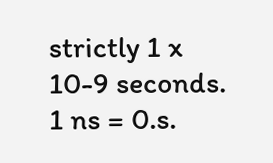strictly 1 x 10-9 seconds. 1 ns = 0.s.